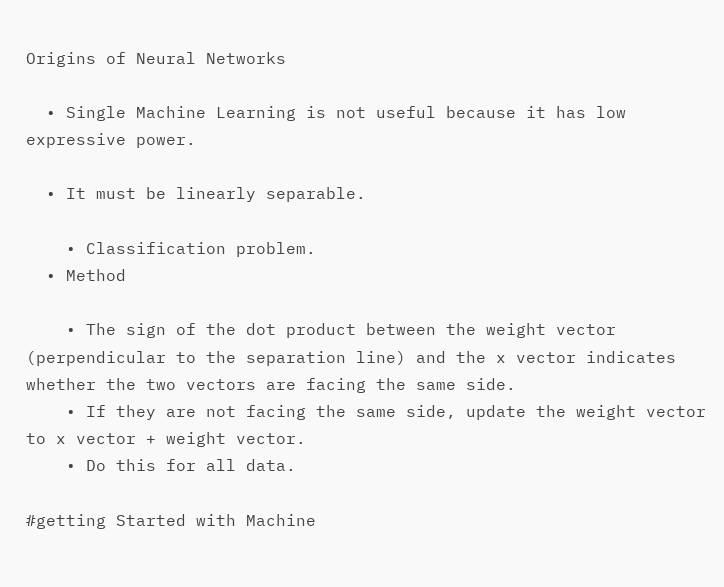Origins of Neural Networks

  • Single Machine Learning is not useful because it has low expressive power.

  • It must be linearly separable.

    • Classification problem.
  • Method

    • The sign of the dot product between the weight vector (perpendicular to the separation line) and the x vector indicates whether the two vectors are facing the same side.
    • If they are not facing the same side, update the weight vector to x vector + weight vector.
    • Do this for all data.

#getting Started with Machine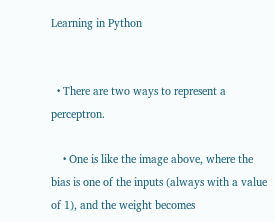Learning in Python


  • There are two ways to represent a perceptron.

    • One is like the image above, where the bias is one of the inputs (always with a value of 1), and the weight becomes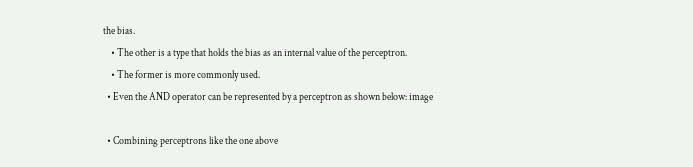the bias.
    • The other is a type that holds the bias as an internal value of the perceptron.
    • The former is more commonly used.
  • Even the AND operator can be represented by a perceptron as shown below: image

  • Combining perceptrons like the one above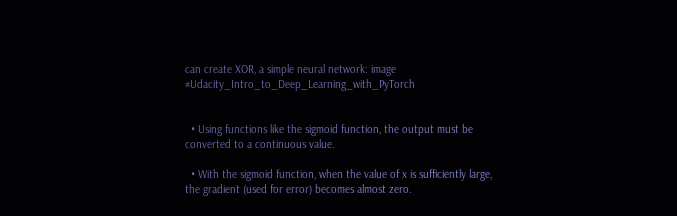can create XOR, a simple neural network: image #Udacity_Intro_to_Deep_Learning_with_PyTorch


  • Using functions like the sigmoid function, the output must be converted to a continuous value.

  • With the sigmoid function, when the value of x is sufficiently large, the gradient (used for error) becomes almost zero.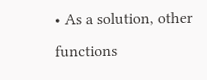• As a solution, other functions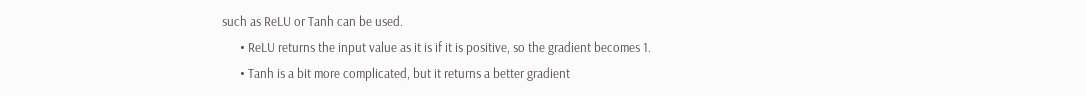such as ReLU or Tanh can be used.
      • ReLU returns the input value as it is if it is positive, so the gradient becomes 1.
      • Tanh is a bit more complicated, but it returns a better gradient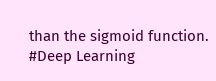than the sigmoid function. #Deep Learning